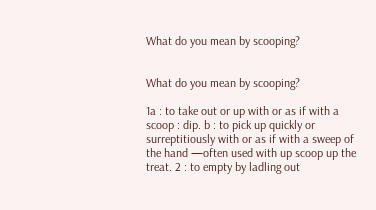What do you mean by scooping?


What do you mean by scooping?

1a : to take out or up with or as if with a scoop : dip. b : to pick up quickly or surreptitiously with or as if with a sweep of the hand —often used with up scoop up the treat. 2 : to empty by ladling out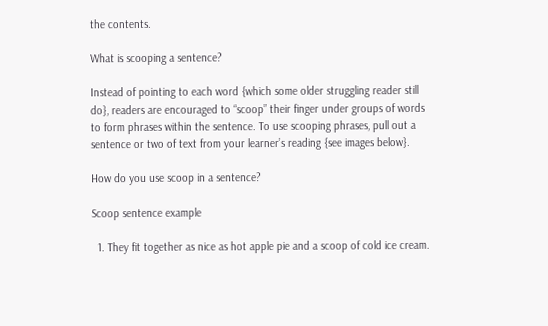the contents.

What is scooping a sentence?

Instead of pointing to each word {which some older struggling reader still do}, readers are encouraged to “scoop” their finger under groups of words to form phrases within the sentence. To use scooping phrases, pull out a sentence or two of text from your learner’s reading {see images below}.

How do you use scoop in a sentence?

Scoop sentence example

  1. They fit together as nice as hot apple pie and a scoop of cold ice cream.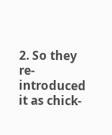2. So they re-introduced it as chick-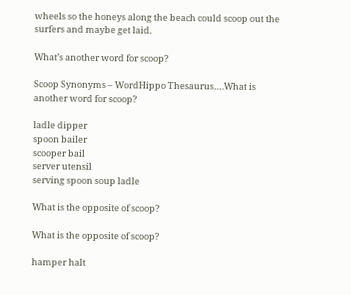wheels so the honeys along the beach could scoop out the surfers and maybe get laid.

What’s another word for scoop?

Scoop Synonyms – WordHippo Thesaurus….What is another word for scoop?

ladle dipper
spoon bailer
scooper bail
server utensil
serving spoon soup ladle

What is the opposite of scoop?

What is the opposite of scoop?

hamper halt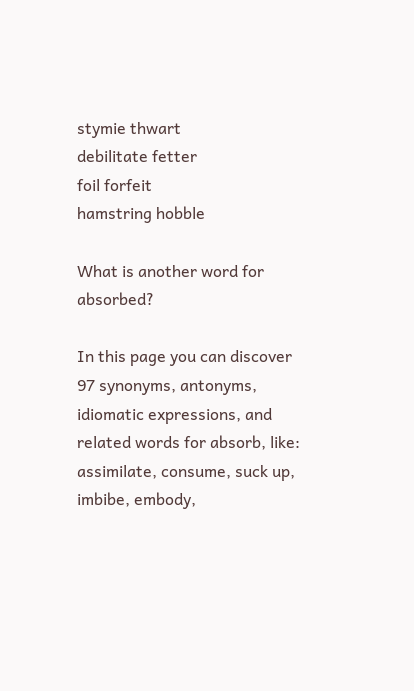stymie thwart
debilitate fetter
foil forfeit
hamstring hobble

What is another word for absorbed?

In this page you can discover 97 synonyms, antonyms, idiomatic expressions, and related words for absorb, like: assimilate, consume, suck up, imbibe, embody,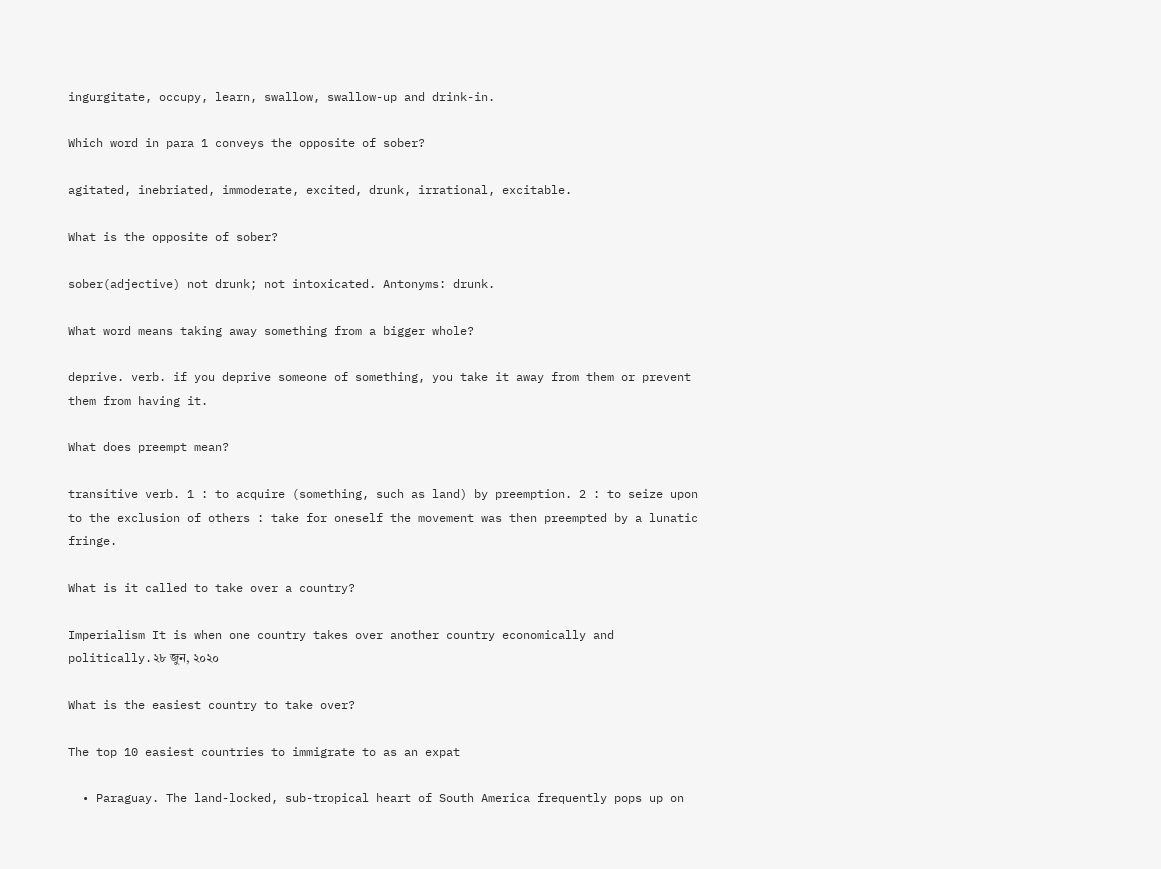ingurgitate, occupy, learn, swallow, swallow-up and drink-in.

Which word in para 1 conveys the opposite of sober?

agitated, inebriated, immoderate, excited, drunk, irrational, excitable.

What is the opposite of sober?

sober(adjective) not drunk; not intoxicated. Antonyms: drunk.

What word means taking away something from a bigger whole?

deprive. verb. if you deprive someone of something, you take it away from them or prevent them from having it.

What does preempt mean?

transitive verb. 1 : to acquire (something, such as land) by preemption. 2 : to seize upon to the exclusion of others : take for oneself the movement was then preempted by a lunatic fringe.

What is it called to take over a country?

Imperialism It is when one country takes over another country economically and politically.২৮ জুন, ২০২০

What is the easiest country to take over?

The top 10 easiest countries to immigrate to as an expat

  • Paraguay. The land-locked, sub-tropical heart of South America frequently pops up on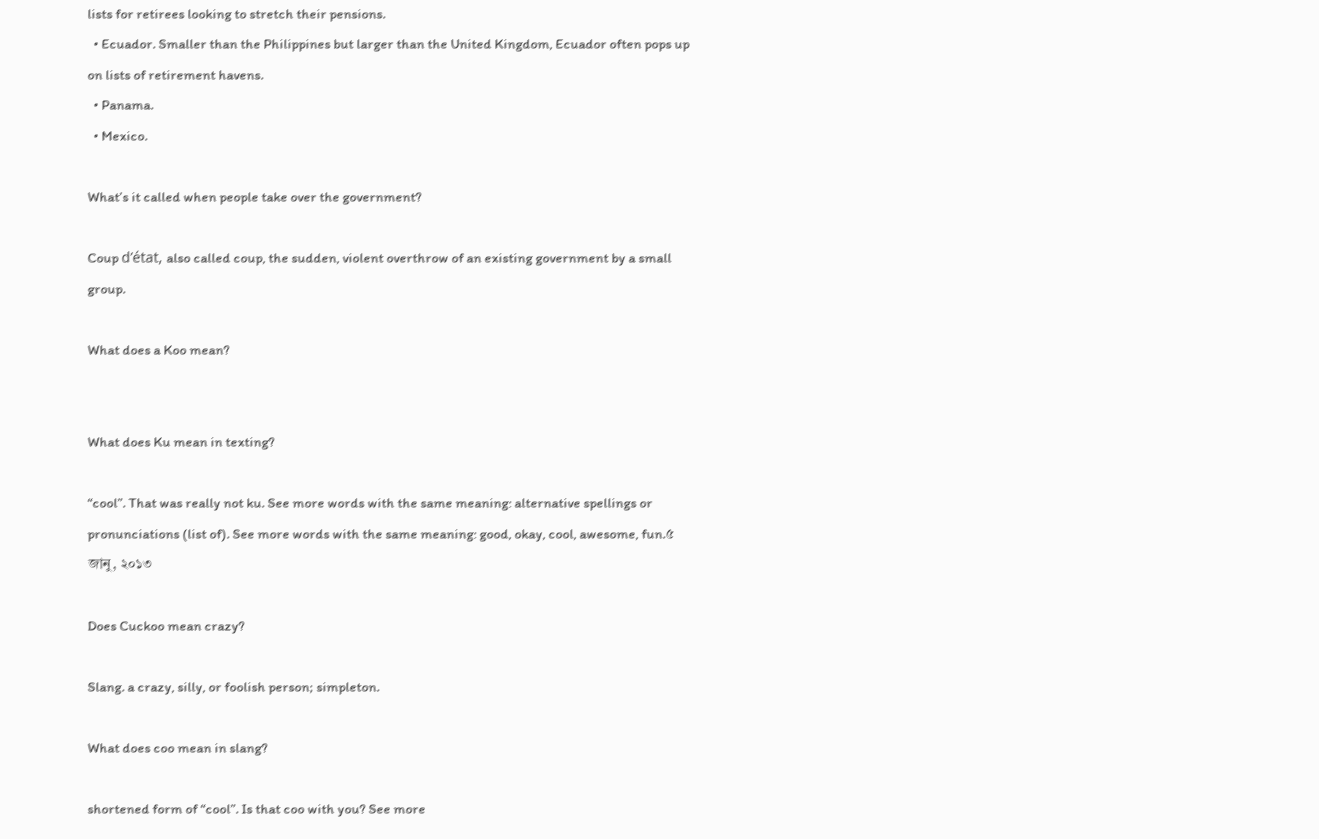lists for retirees looking to stretch their pensions.
  • Ecuador. Smaller than the Philippines but larger than the United Kingdom, Ecuador often pops up on lists of retirement havens.
  • Panama.
  • Mexico.

What’s it called when people take over the government?

Coup d’état, also called coup, the sudden, violent overthrow of an existing government by a small group.

What does a Koo mean?


What does Ku mean in texting?

“cool”. That was really not ku. See more words with the same meaning: alternative spellings or pronunciations (list of). See more words with the same meaning: good, okay, cool, awesome, fun.৫ জানু, ২০১৩

Does Cuckoo mean crazy?

Slang. a crazy, silly, or foolish person; simpleton.

What does coo mean in slang?

shortened form of “cool”. Is that coo with you? See more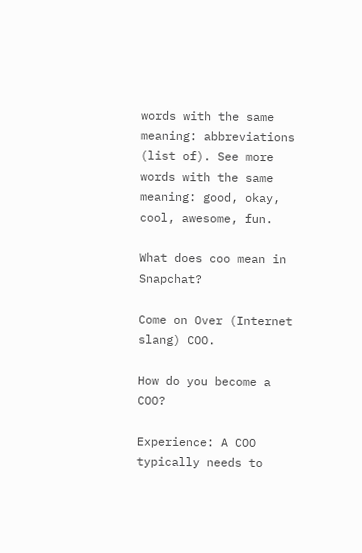words with the same meaning: abbreviations (list of). See more words with the same meaning: good, okay, cool, awesome, fun.

What does coo mean in Snapchat?

Come on Over (Internet slang) COO.

How do you become a COO?

Experience: A COO typically needs to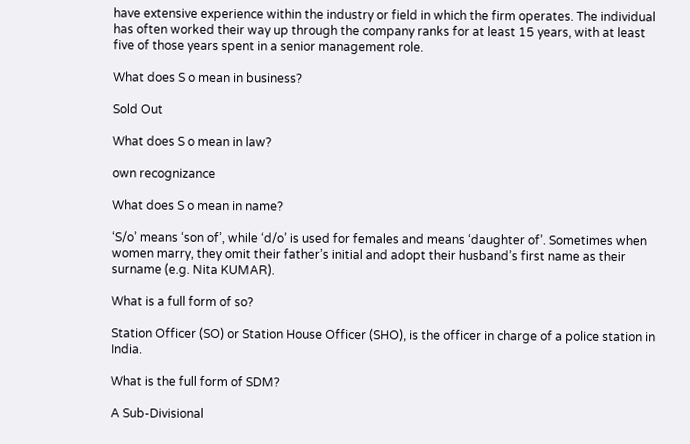have extensive experience within the industry or field in which the firm operates. The individual has often worked their way up through the company ranks for at least 15 years, with at least five of those years spent in a senior management role.

What does S o mean in business?

Sold Out

What does S o mean in law?

own recognizance

What does S o mean in name?

‘S/o’ means ‘son of’, while ‘d/o’ is used for females and means ‘daughter of’. Sometimes when women marry, they omit their father’s initial and adopt their husband’s first name as their surname (e.g. Nita KUMAR).

What is a full form of so?

Station Officer (SO) or Station House Officer (SHO), is the officer in charge of a police station in India.

What is the full form of SDM?

A Sub-Divisional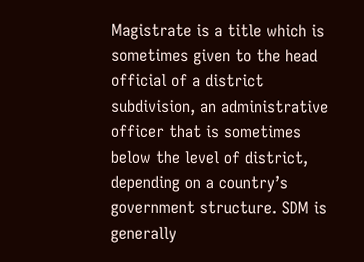Magistrate is a title which is sometimes given to the head official of a district subdivision, an administrative officer that is sometimes below the level of district, depending on a country’s government structure. SDM is generally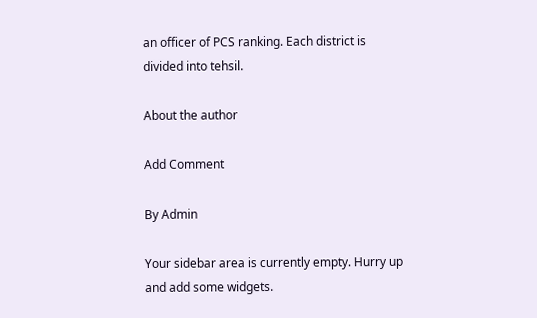an officer of PCS ranking. Each district is divided into tehsil.

About the author

Add Comment

By Admin

Your sidebar area is currently empty. Hurry up and add some widgets.